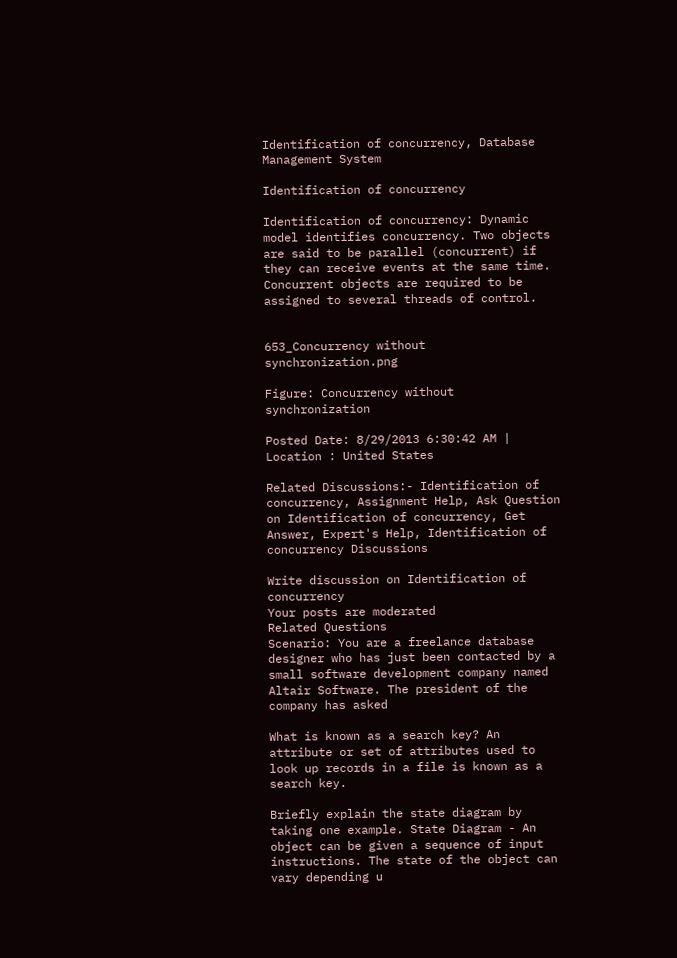Identification of concurrency, Database Management System

Identification of concurrency

Identification of concurrency: Dynamic model identifies concurrency. Two objects are said to be parallel (concurrent) if they can receive events at the same time. Concurrent objects are required to be assigned to several threads of control.


653_Concurrency without synchronization.png

Figure: Concurrency without synchronization

Posted Date: 8/29/2013 6:30:42 AM | Location : United States

Related Discussions:- Identification of concurrency, Assignment Help, Ask Question on Identification of concurrency, Get Answer, Expert's Help, Identification of concurrency Discussions

Write discussion on Identification of concurrency
Your posts are moderated
Related Questions
Scenario: You are a freelance database designer who has just been contacted by a small software development company named Altair Software. The president of the company has asked

What is known as a search key? An attribute or set of attributes used to look up records in a file is known as a search key.

Briefly explain the state diagram by taking one example. State Diagram - An object can be given a sequence of input instructions. The state of the object can vary depending u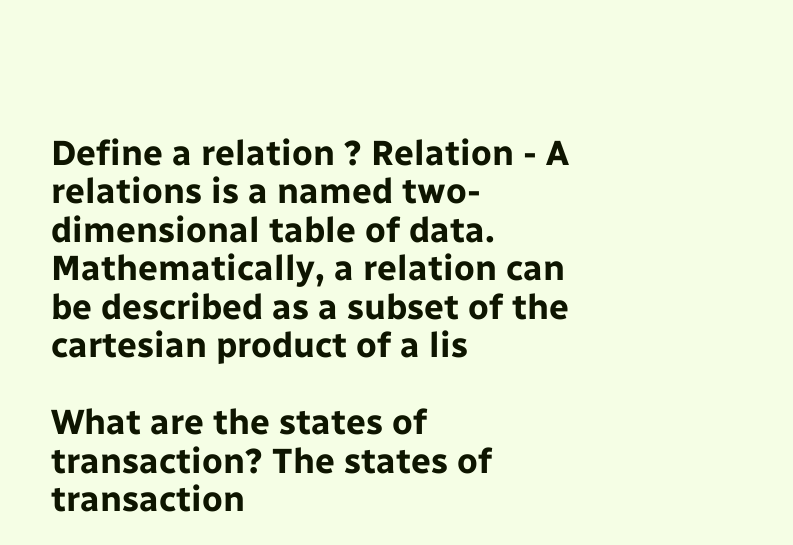Define a relation ? Relation - A relations is a named two-dimensional table of data. Mathematically, a relation can be described as a subset of the cartesian product of a lis

What are the states of transaction? The states of transaction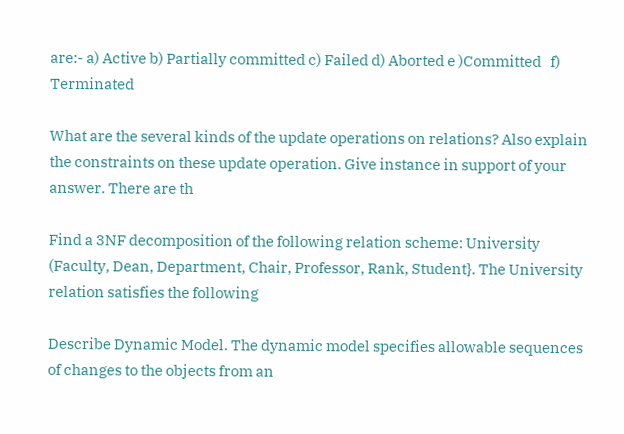are:- a) Active b) Partially committed c) Failed d) Aborted e )Committed   f) Terminated

What are the several kinds of the update operations on relations? Also explain the constraints on these update operation. Give instance in support of your answer. There are th

Find a 3NF decomposition of the following relation scheme: University (Faculty, Dean, Department, Chair, Professor, Rank, Student}. The University relation satisfies the following

Describe Dynamic Model. The dynamic model specifies allowable sequences of changes to the objects from an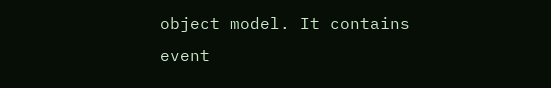object model. It contains event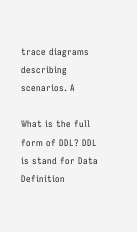trace diagrams describing scenarios. A

What is the full form of DDL? DDL is stand for Data Definition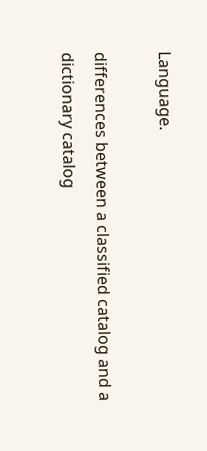Language.

differences between a classified catalog and a dictionary catalog